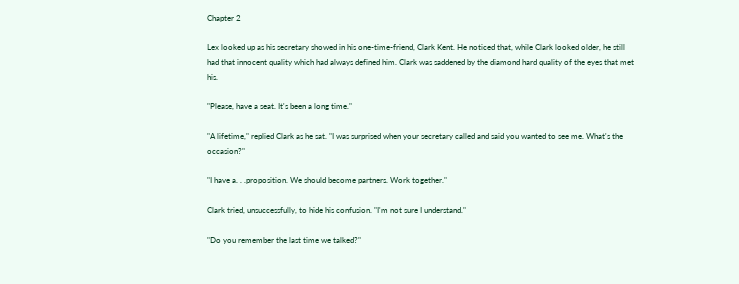Chapter 2

Lex looked up as his secretary showed in his one-time-friend, Clark Kent. He noticed that, while Clark looked older, he still had that innocent quality which had always defined him. Clark was saddened by the diamond hard quality of the eyes that met his.

"Please, have a seat. It's been a long time."

"A lifetime," replied Clark as he sat. "I was surprised when your secretary called and said you wanted to see me. What's the occasion?"

"I have a. . .proposition. We should become partners. Work together."

Clark tried, unsuccessfully, to hide his confusion. "I'm not sure I understand."

"Do you remember the last time we talked?"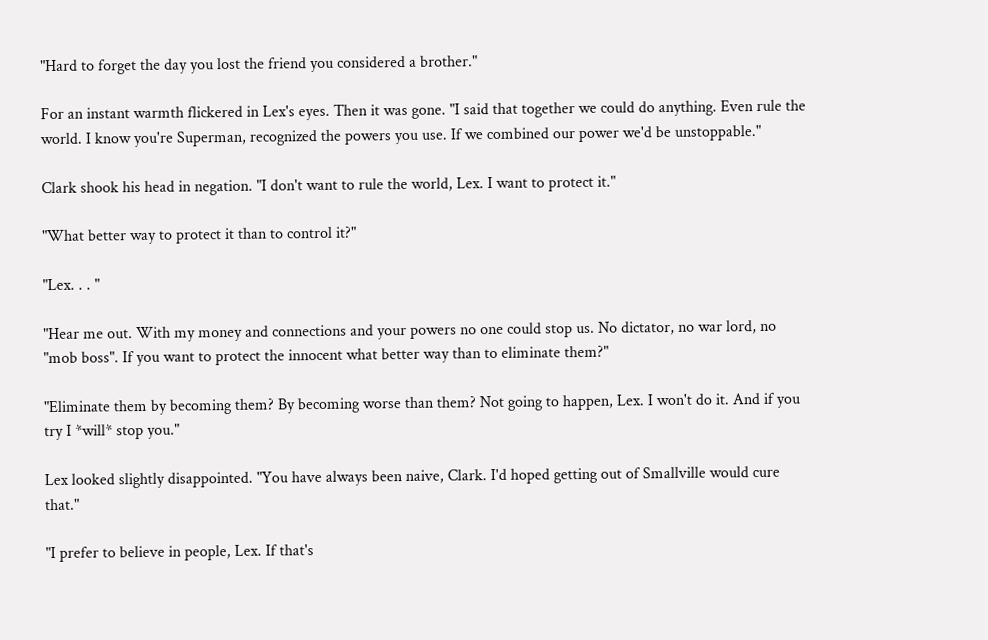"Hard to forget the day you lost the friend you considered a brother."

For an instant warmth flickered in Lex's eyes. Then it was gone. "I said that together we could do anything. Even rule the world. I know you're Superman, recognized the powers you use. If we combined our power we'd be unstoppable."

Clark shook his head in negation. "I don't want to rule the world, Lex. I want to protect it."

"What better way to protect it than to control it?"

"Lex. . . "

"Hear me out. With my money and connections and your powers no one could stop us. No dictator, no war lord, no "mob boss". If you want to protect the innocent what better way than to eliminate them?"

"Eliminate them by becoming them? By becoming worse than them? Not going to happen, Lex. I won't do it. And if you try I *will* stop you."

Lex looked slightly disappointed. "You have always been naive, Clark. I'd hoped getting out of Smallville would cure that."

"I prefer to believe in people, Lex. If that's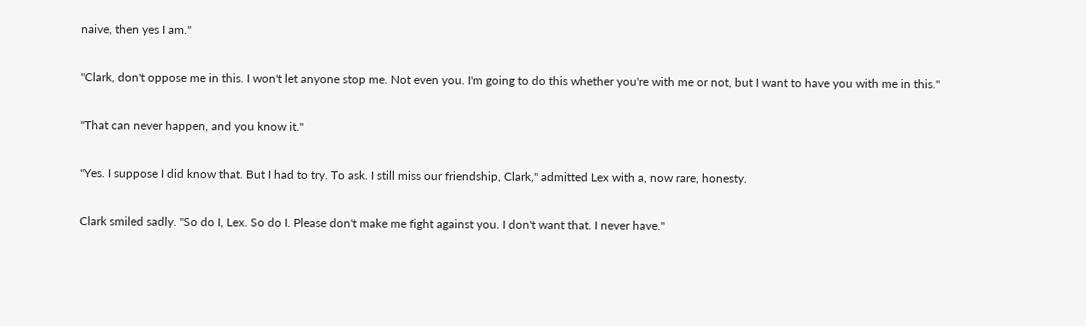naive, then yes I am."

"Clark, don't oppose me in this. I won't let anyone stop me. Not even you. I'm going to do this whether you're with me or not, but I want to have you with me in this."

"That can never happen, and you know it."

"Yes. I suppose I did know that. But I had to try. To ask. I still miss our friendship, Clark," admitted Lex with a, now rare, honesty.

Clark smiled sadly. "So do I, Lex. So do I. Please don't make me fight against you. I don't want that. I never have."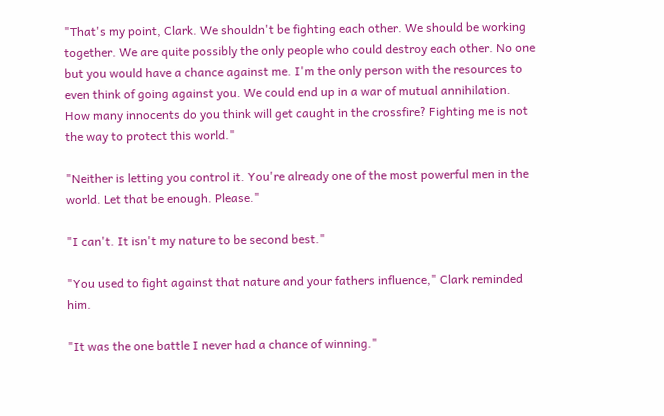"That's my point, Clark. We shouldn't be fighting each other. We should be working together. We are quite possibly the only people who could destroy each other. No one but you would have a chance against me. I'm the only person with the resources to even think of going against you. We could end up in a war of mutual annihilation. How many innocents do you think will get caught in the crossfire? Fighting me is not the way to protect this world."

"Neither is letting you control it. You're already one of the most powerful men in the world. Let that be enough. Please."

"I can't. It isn't my nature to be second best."

"You used to fight against that nature and your fathers influence," Clark reminded him.

"It was the one battle I never had a chance of winning."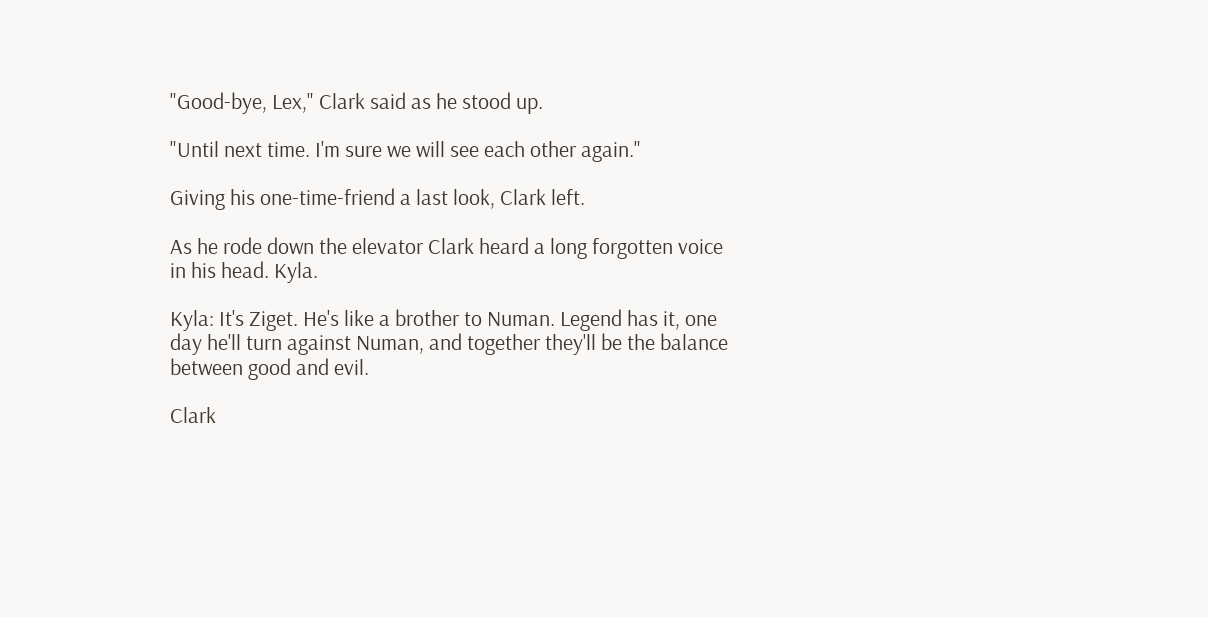"Good-bye, Lex," Clark said as he stood up.

"Until next time. I'm sure we will see each other again."

Giving his one-time-friend a last look, Clark left.

As he rode down the elevator Clark heard a long forgotten voice in his head. Kyla.

Kyla: It's Ziget. He's like a brother to Numan. Legend has it, one day he'll turn against Numan, and together they'll be the balance between good and evil.

Clark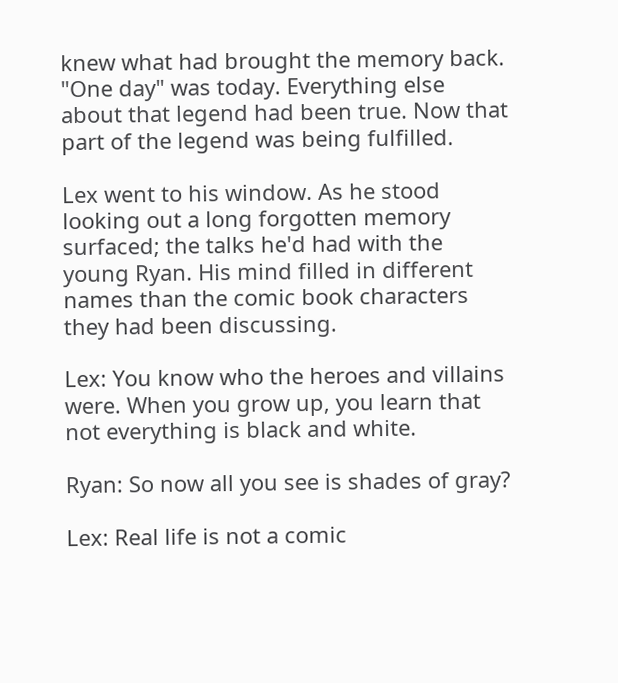knew what had brought the memory back. "One day" was today. Everything else about that legend had been true. Now that part of the legend was being fulfilled.

Lex went to his window. As he stood looking out a long forgotten memory surfaced; the talks he'd had with the young Ryan. His mind filled in different names than the comic book characters they had been discussing.

Lex: You know who the heroes and villains were. When you grow up, you learn that not everything is black and white.

Ryan: So now all you see is shades of gray?

Lex: Real life is not a comic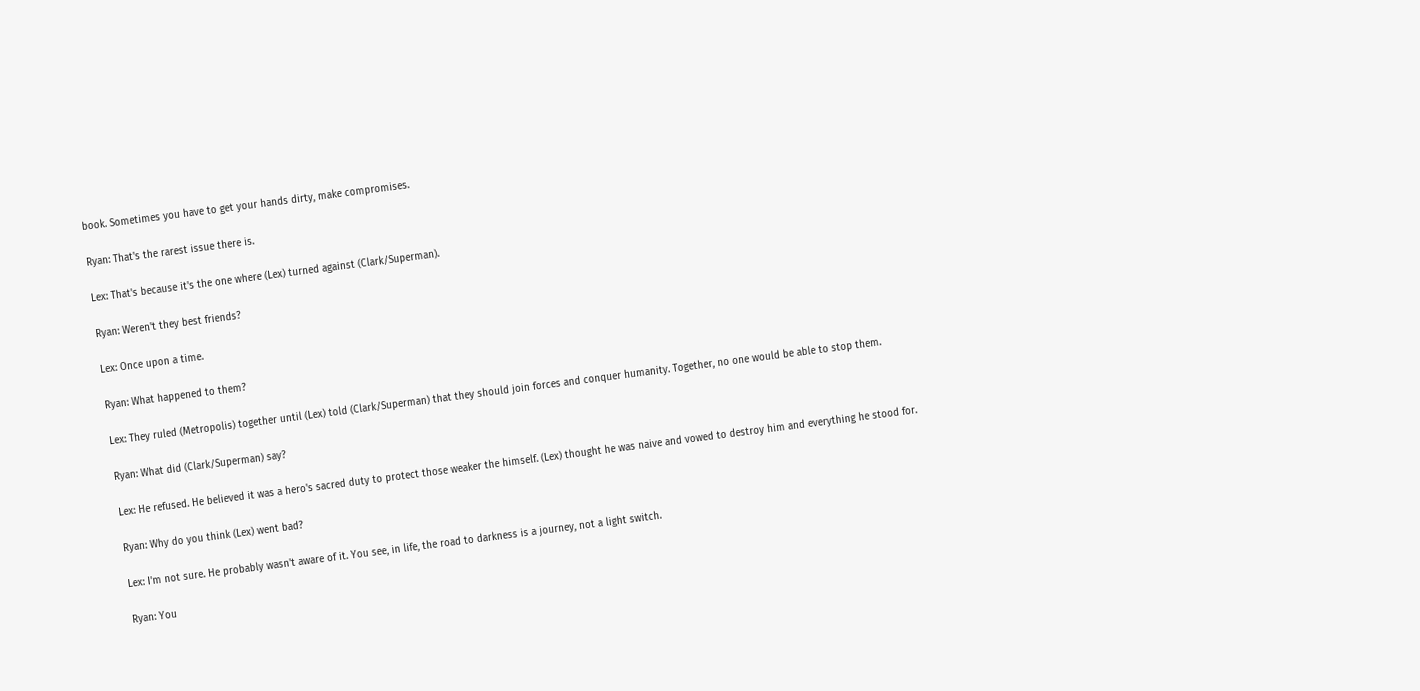book. Sometimes you have to get your hands dirty, make compromises.

Ryan: That's the rarest issue there is.

Lex: That's because it's the one where (Lex) turned against (Clark/Superman).

Ryan: Weren't they best friends?

Lex: Once upon a time.

Ryan: What happened to them?

Lex: They ruled (Metropolis) together until (Lex) told (Clark/Superman) that they should join forces and conquer humanity. Together, no one would be able to stop them.

Ryan: What did (Clark/Superman) say?

Lex: He refused. He believed it was a hero's sacred duty to protect those weaker the himself. (Lex) thought he was naive and vowed to destroy him and everything he stood for.

Ryan: Why do you think (Lex) went bad?

Lex: I'm not sure. He probably wasn't aware of it. You see, in life, the road to darkness is a journey, not a light switch.

Ryan: You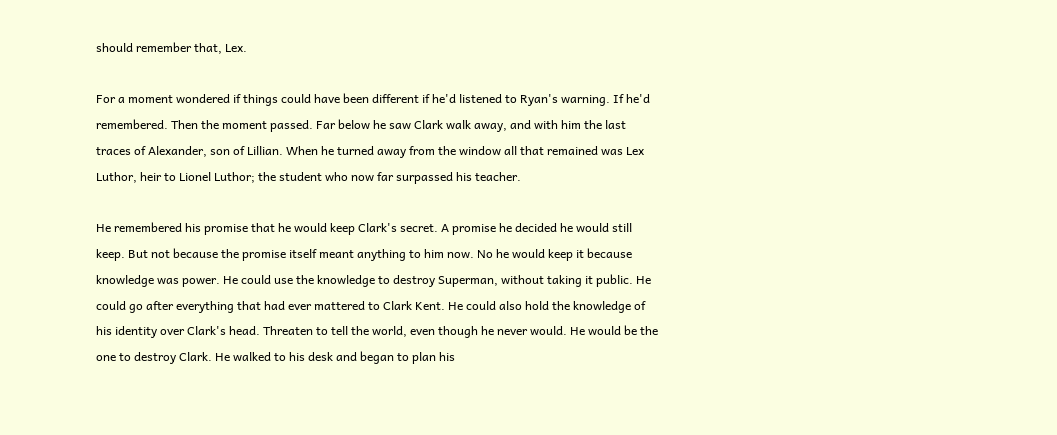should remember that, Lex.

For a moment wondered if things could have been different if he'd listened to Ryan's warning. If he'd remembered. Then the moment passed. Far below he saw Clark walk away, and with him the last traces of Alexander, son of Lillian. When he turned away from the window all that remained was Lex Luthor, heir to Lionel Luthor; the student who now far surpassed his teacher.

He remembered his promise that he would keep Clark's secret. A promise he decided he would still keep. But not because the promise itself meant anything to him now. No he would keep it because knowledge was power. He could use the knowledge to destroy Superman, without taking it public. He could go after everything that had ever mattered to Clark Kent. He could also hold the knowledge of his identity over Clark's head. Threaten to tell the world, even though he never would. He would be the one to destroy Clark. He walked to his desk and began to plan his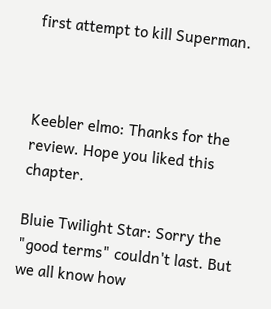first attempt to kill Superman.



Keebler elmo: Thanks for the review. Hope you liked this chapter.

Bluie Twilight Star: Sorry the "good terms" couldn't last. But we all know how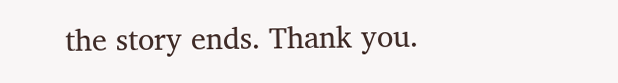the story ends. Thank you.